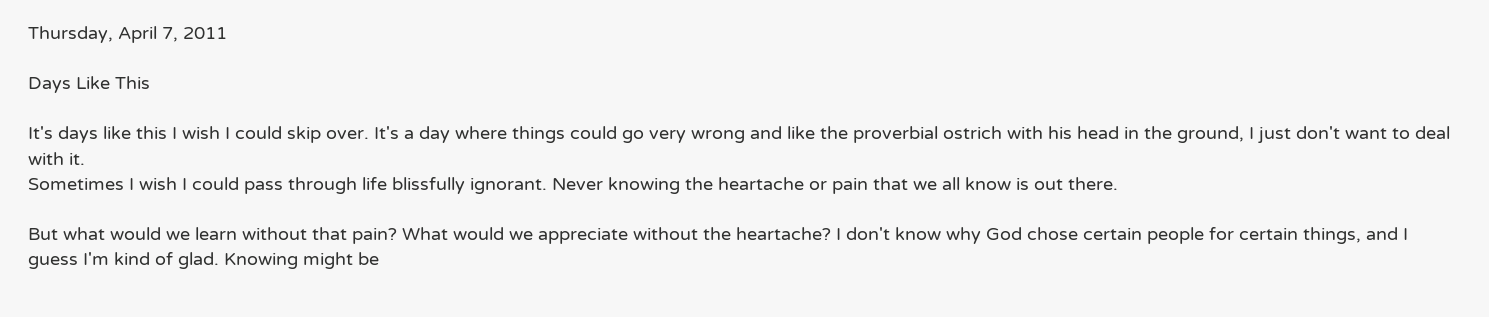Thursday, April 7, 2011

Days Like This

It's days like this I wish I could skip over. It's a day where things could go very wrong and like the proverbial ostrich with his head in the ground, I just don't want to deal with it.
Sometimes I wish I could pass through life blissfully ignorant. Never knowing the heartache or pain that we all know is out there.

But what would we learn without that pain? What would we appreciate without the heartache? I don't know why God chose certain people for certain things, and I guess I'm kind of glad. Knowing might be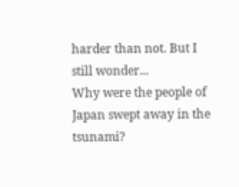harder than not. But I still wonder...
Why were the people of Japan swept away in the tsunami?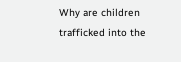Why are children trafficked into the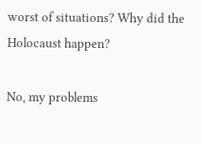worst of situations? Why did the Holocaust happen?

No, my problems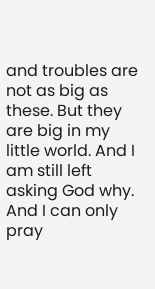and troubles are not as big as these. But they are big in my little world. And I am still left asking God why. And I can only pray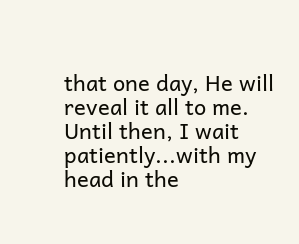that one day, He will reveal it all to me. Until then, I wait patiently...with my head in the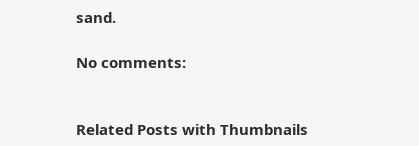sand.

No comments:


Related Posts with Thumbnails